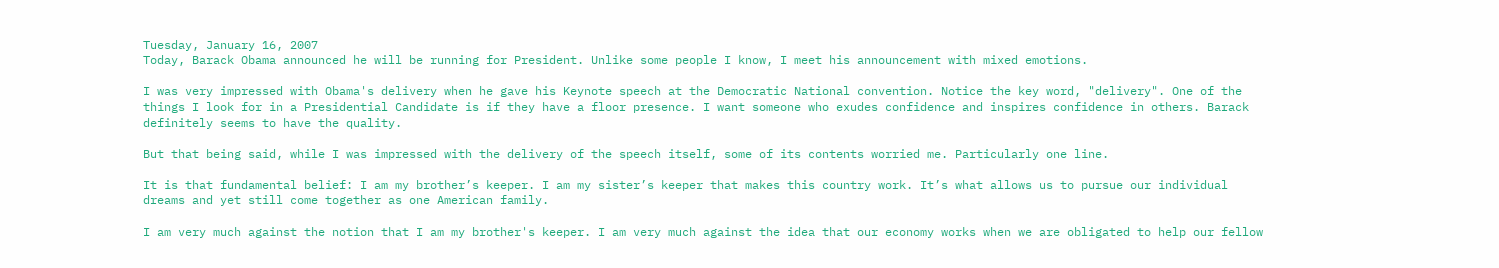Tuesday, January 16, 2007
Today, Barack Obama announced he will be running for President. Unlike some people I know, I meet his announcement with mixed emotions.

I was very impressed with Obama's delivery when he gave his Keynote speech at the Democratic National convention. Notice the key word, "delivery". One of the things I look for in a Presidential Candidate is if they have a floor presence. I want someone who exudes confidence and inspires confidence in others. Barack definitely seems to have the quality.

But that being said, while I was impressed with the delivery of the speech itself, some of its contents worried me. Particularly one line.

It is that fundamental belief: I am my brother’s keeper. I am my sister’s keeper that makes this country work. It’s what allows us to pursue our individual dreams and yet still come together as one American family.

I am very much against the notion that I am my brother's keeper. I am very much against the idea that our economy works when we are obligated to help our fellow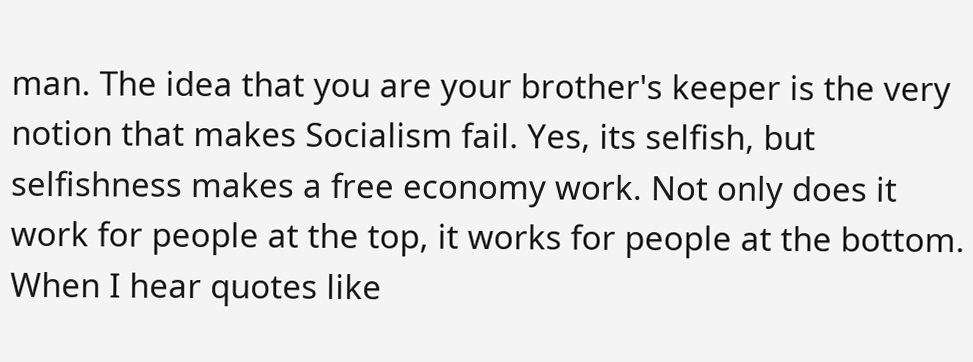man. The idea that you are your brother's keeper is the very notion that makes Socialism fail. Yes, its selfish, but selfishness makes a free economy work. Not only does it work for people at the top, it works for people at the bottom. When I hear quotes like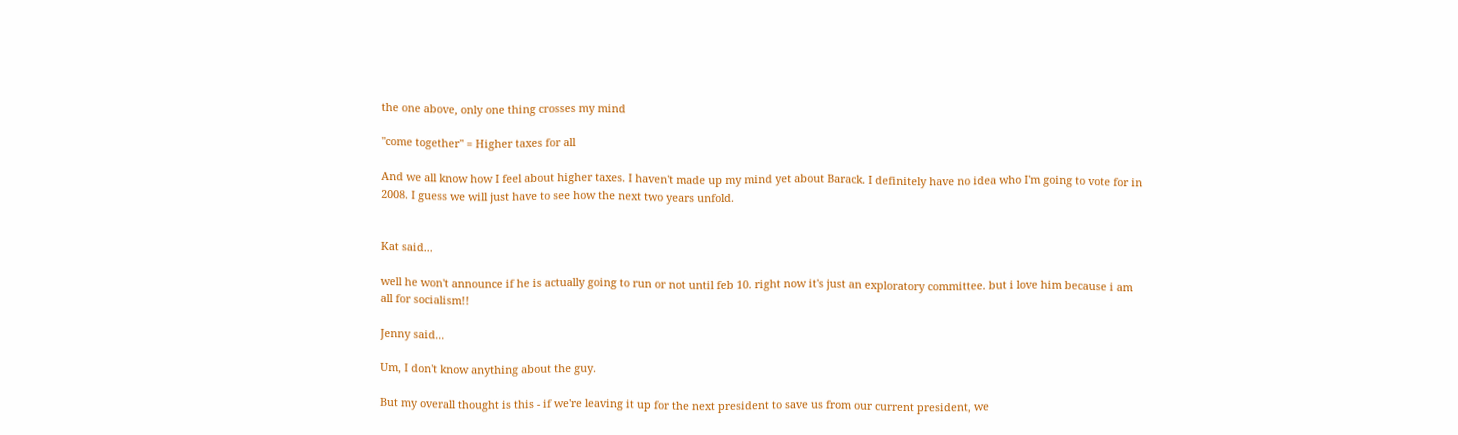the one above, only one thing crosses my mind

"come together" = Higher taxes for all

And we all know how I feel about higher taxes. I haven't made up my mind yet about Barack. I definitely have no idea who I'm going to vote for in 2008. I guess we will just have to see how the next two years unfold.


Kat said...

well he won't announce if he is actually going to run or not until feb 10. right now it's just an exploratory committee. but i love him because i am all for socialism!!

Jenny said...

Um, I don't know anything about the guy.

But my overall thought is this - if we're leaving it up for the next president to save us from our current president, we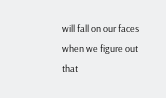will fall on our faces when we figure out that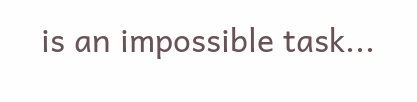is an impossible task...